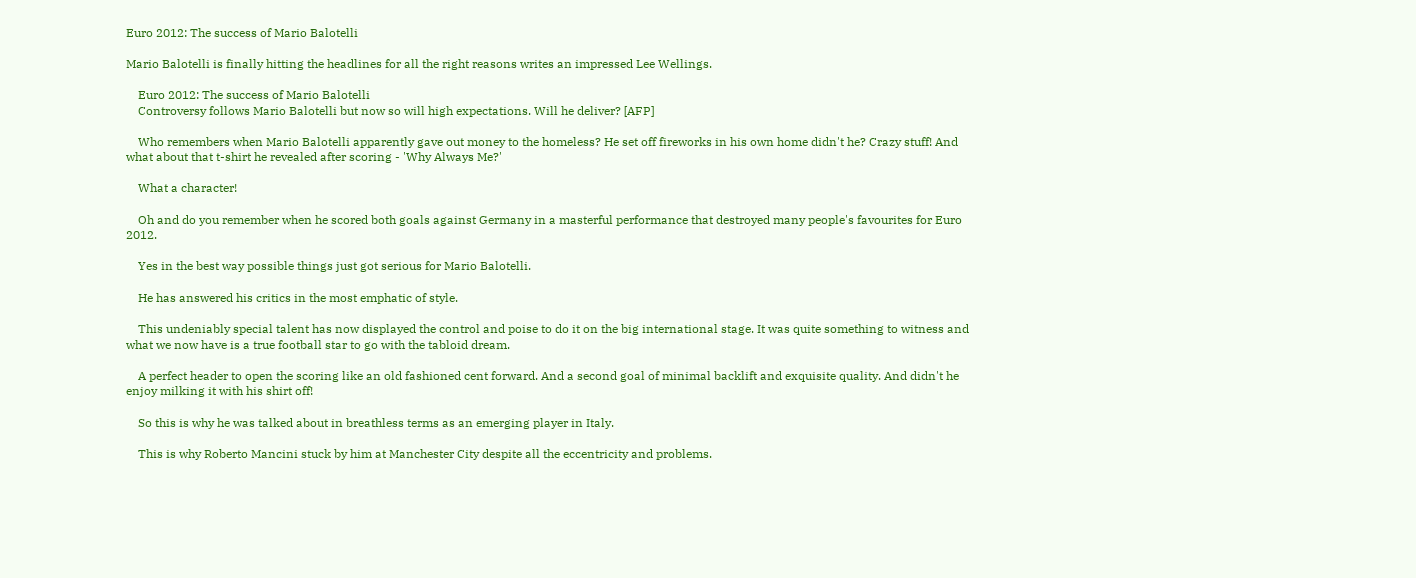Euro 2012: The success of Mario Balotelli

Mario Balotelli is finally hitting the headlines for all the right reasons writes an impressed Lee Wellings.

    Euro 2012: The success of Mario Balotelli
    Controversy follows Mario Balotelli but now so will high expectations. Will he deliver? [AFP]

    Who remembers when Mario Balotelli apparently gave out money to the homeless? He set off fireworks in his own home didn't he? Crazy stuff! And what about that t-shirt he revealed after scoring - 'Why Always Me?'

    What a character!

    Oh and do you remember when he scored both goals against Germany in a masterful performance that destroyed many people's favourites for Euro 2012.

    Yes in the best way possible things just got serious for Mario Balotelli.

    He has answered his critics in the most emphatic of style.

    This undeniably special talent has now displayed the control and poise to do it on the big international stage. It was quite something to witness and what we now have is a true football star to go with the tabloid dream.

    A perfect header to open the scoring like an old fashioned cent forward. And a second goal of minimal backlift and exquisite quality. And didn't he enjoy milking it with his shirt off!

    So this is why he was talked about in breathless terms as an emerging player in Italy.

    This is why Roberto Mancini stuck by him at Manchester City despite all the eccentricity and problems.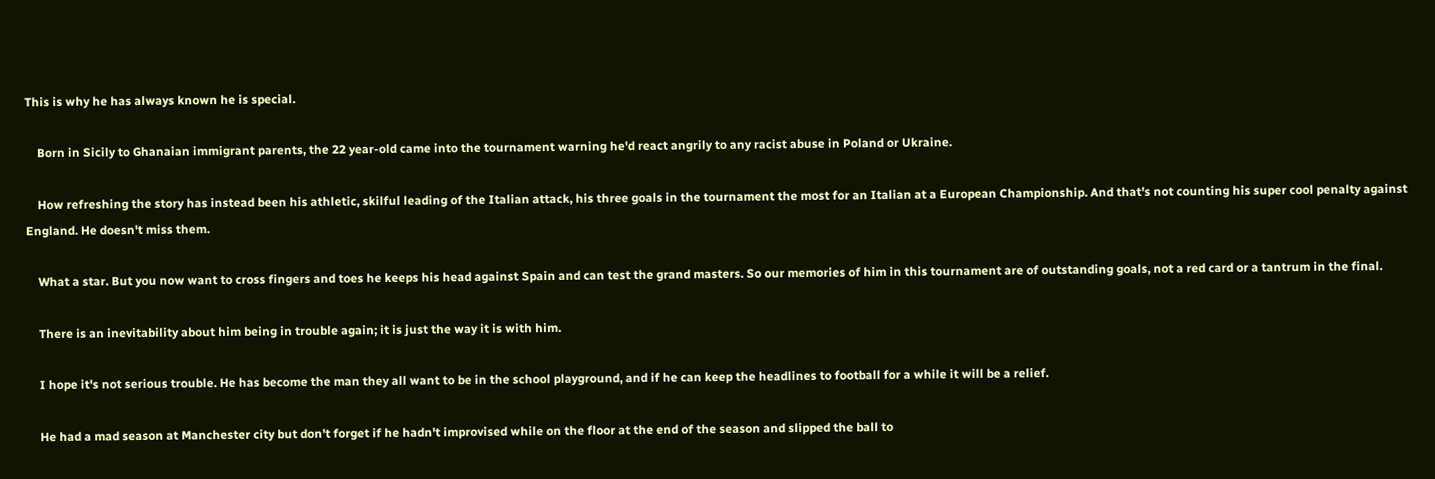This is why he has always known he is special.

    Born in Sicily to Ghanaian immigrant parents, the 22 year-old came into the tournament warning he'd react angrily to any racist abuse in Poland or Ukraine.

    How refreshing the story has instead been his athletic, skilful leading of the Italian attack, his three goals in the tournament the most for an Italian at a European Championship. And that's not counting his super cool penalty against England. He doesn't miss them.

    What a star. But you now want to cross fingers and toes he keeps his head against Spain and can test the grand masters. So our memories of him in this tournament are of outstanding goals, not a red card or a tantrum in the final.

    There is an inevitability about him being in trouble again; it is just the way it is with him.

    I hope it's not serious trouble. He has become the man they all want to be in the school playground, and if he can keep the headlines to football for a while it will be a relief.

    He had a mad season at Manchester city but don't forget if he hadn't improvised while on the floor at the end of the season and slipped the ball to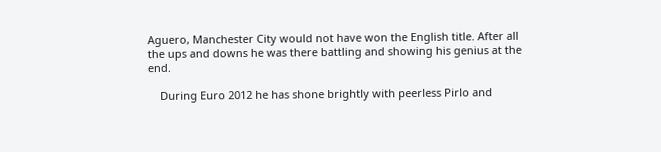Aguero, Manchester City would not have won the English title. After all the ups and downs he was there battling and showing his genius at the end.

    During Euro 2012 he has shone brightly with peerless Pirlo and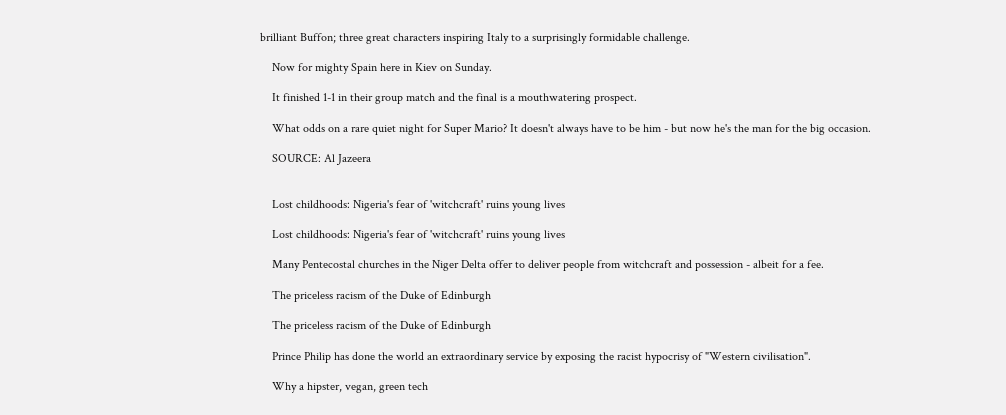brilliant Buffon; three great characters inspiring Italy to a surprisingly formidable challenge.

    Now for mighty Spain here in Kiev on Sunday.

    It finished 1-1 in their group match and the final is a mouthwatering prospect.

    What odds on a rare quiet night for Super Mario? It doesn't always have to be him - but now he's the man for the big occasion.

    SOURCE: Al Jazeera


    Lost childhoods: Nigeria's fear of 'witchcraft' ruins young lives

    Lost childhoods: Nigeria's fear of 'witchcraft' ruins young lives

    Many Pentecostal churches in the Niger Delta offer to deliver people from witchcraft and possession - albeit for a fee.

    The priceless racism of the Duke of Edinburgh

    The priceless racism of the Duke of Edinburgh

    Prince Philip has done the world an extraordinary service by exposing the racist hypocrisy of "Western civilisation".

    Why a hipster, vegan, green tech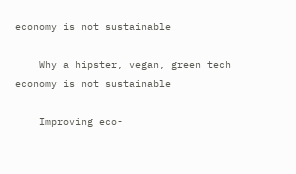economy is not sustainable

    Why a hipster, vegan, green tech economy is not sustainable

    Improving eco-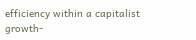efficiency within a capitalist growth-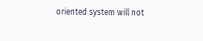oriented system will not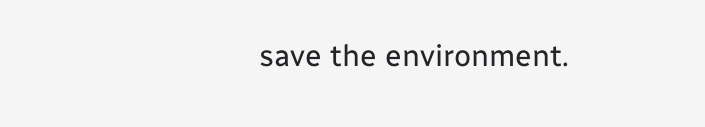save the environment.